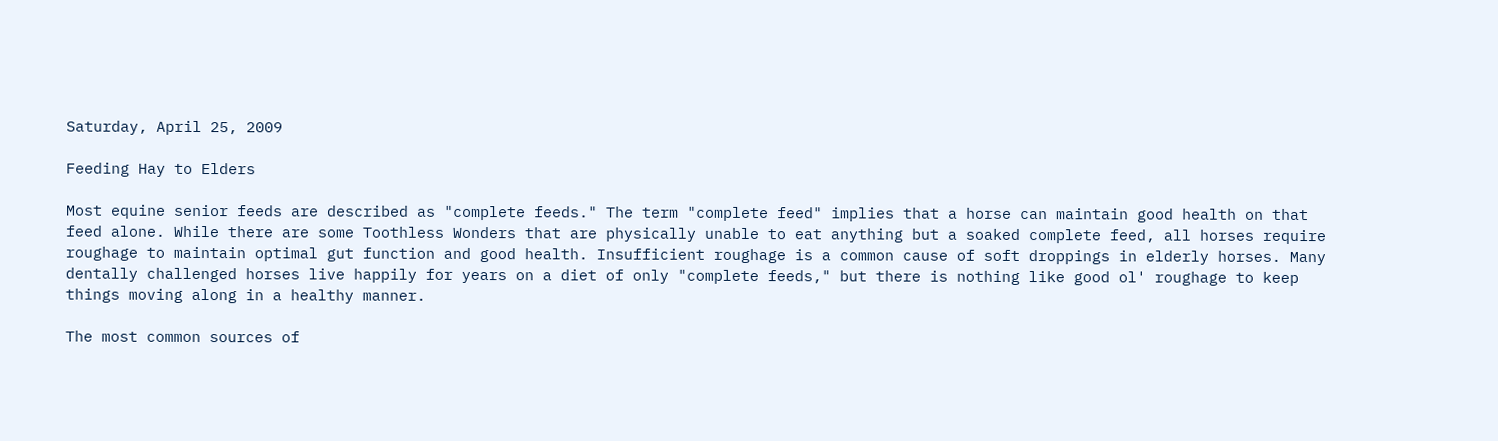Saturday, April 25, 2009

Feeding Hay to Elders

Most equine senior feeds are described as "complete feeds." The term "complete feed" implies that a horse can maintain good health on that feed alone. While there are some Toothless Wonders that are physically unable to eat anything but a soaked complete feed, all horses require roughage to maintain optimal gut function and good health. Insufficient roughage is a common cause of soft droppings in elderly horses. Many dentally challenged horses live happily for years on a diet of only "complete feeds," but there is nothing like good ol' roughage to keep things moving along in a healthy manner.

The most common sources of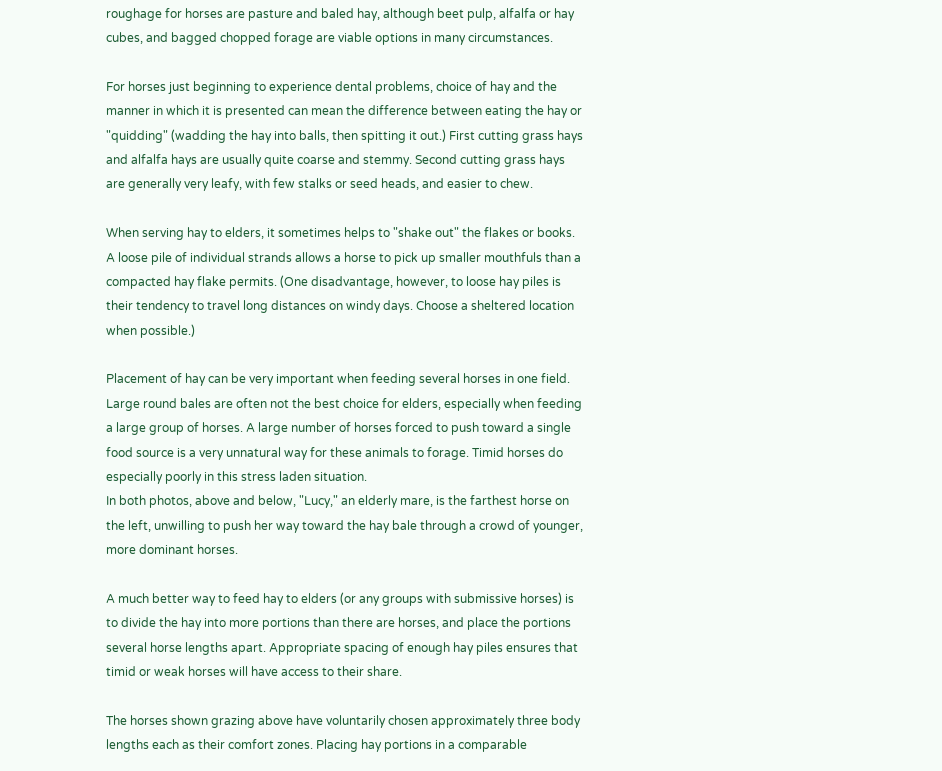roughage for horses are pasture and baled hay, although beet pulp, alfalfa or hay cubes, and bagged chopped forage are viable options in many circumstances.

For horses just beginning to experience dental problems, choice of hay and the manner in which it is presented can mean the difference between eating the hay or "quidding" (wadding the hay into balls, then spitting it out.) First cutting grass hays and alfalfa hays are usually quite coarse and stemmy. Second cutting grass hays are generally very leafy, with few stalks or seed heads, and easier to chew.

When serving hay to elders, it sometimes helps to "shake out" the flakes or books. A loose pile of individual strands allows a horse to pick up smaller mouthfuls than a compacted hay flake permits. (One disadvantage, however, to loose hay piles is their tendency to travel long distances on windy days. Choose a sheltered location when possible.)

Placement of hay can be very important when feeding several horses in one field. Large round bales are often not the best choice for elders, especially when feeding a large group of horses. A large number of horses forced to push toward a single food source is a very unnatural way for these animals to forage. Timid horses do especially poorly in this stress laden situation.
In both photos, above and below, "Lucy," an elderly mare, is the farthest horse on the left, unwilling to push her way toward the hay bale through a crowd of younger, more dominant horses.

A much better way to feed hay to elders (or any groups with submissive horses) is to divide the hay into more portions than there are horses, and place the portions several horse lengths apart. Appropriate spacing of enough hay piles ensures that timid or weak horses will have access to their share.

The horses shown grazing above have voluntarily chosen approximately three body lengths each as their comfort zones. Placing hay portions in a comparable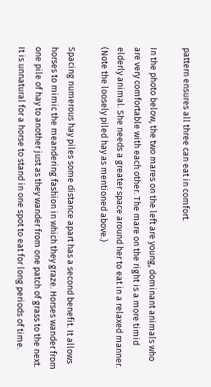pattern ensures all three can eat in comfort.

In the photo below, the two mares on the left are young, dominant animals who are very comfortable with each other. The mare on the right is a more timid elderly animal. She needs a greater space around her to eat in a relaxed manner. (Note the loosely piled hay as mentioned above.)

Spacing numerous hay piles some distance apart has a second benefit. It allows horses to mimic the meandering fashion in which they graze. Horses wander from one pile of hay to another just as they wander from one patch of grass to the next. It is unnatural for a horse to stand in one spot to eat for long periods of time.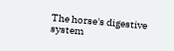The horse's digestive system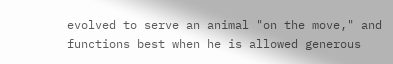evolved to serve an animal "on the move," and functions best when he is allowed generous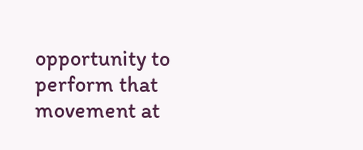opportunity to perform that movement at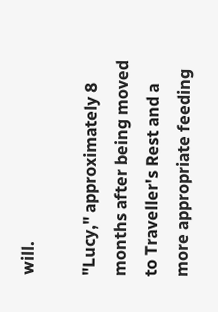will.

"Lucy," approximately 8 months after being moved to Traveller's Rest and a more appropriate feeding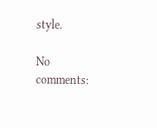style.

No comments: